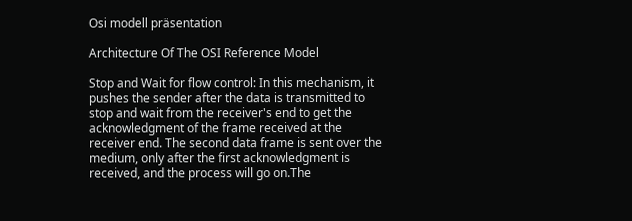Osi modell präsentation

Architecture Of The OSI Reference Model

Stop and Wait for flow control: In this mechanism, it pushes the sender after the data is transmitted to stop and wait from the receiver's end to get the acknowledgment of the frame received at the receiver end. The second data frame is sent over the medium, only after the first acknowledgment is received, and the process will go on.The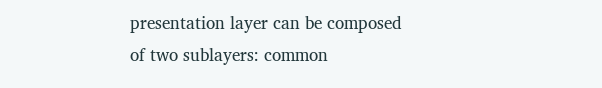presentation layer can be composed of two sublayers: common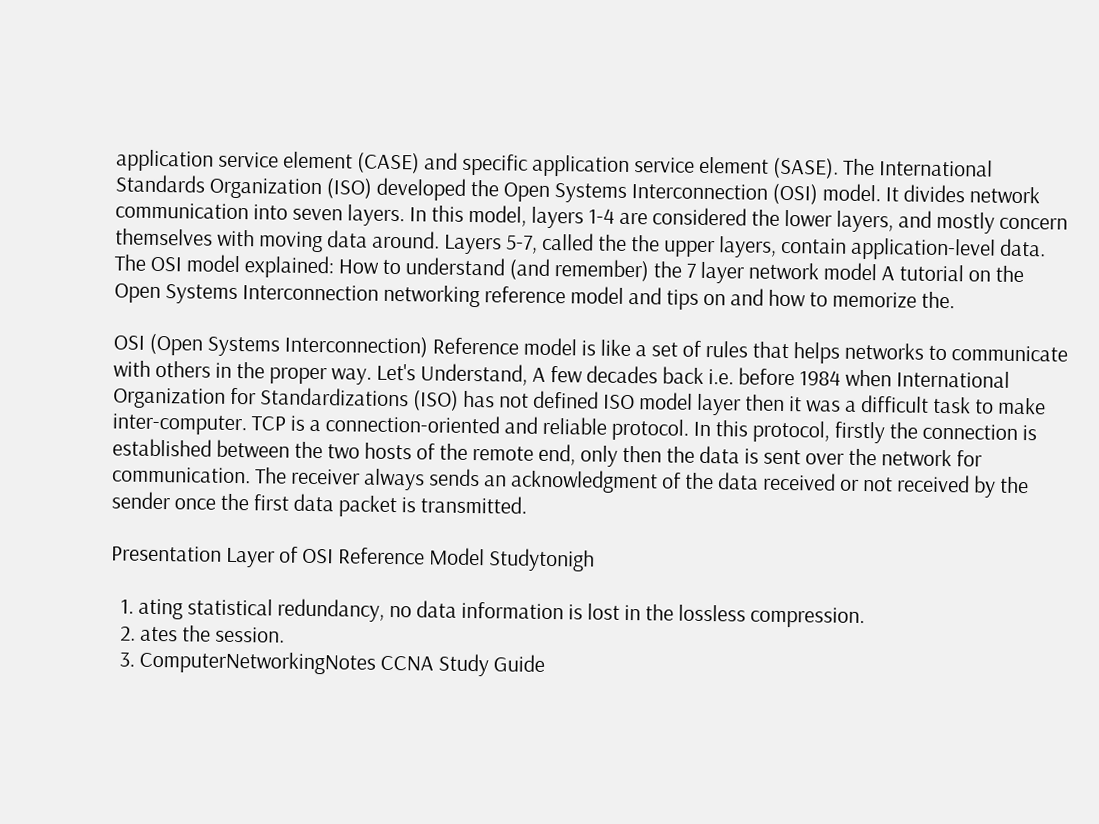application service element (CASE) and specific application service element (SASE). The International Standards Organization (ISO) developed the Open Systems Interconnection (OSI) model. It divides network communication into seven layers. In this model, layers 1-4 are considered the lower layers, and mostly concern themselves with moving data around. Layers 5-7, called the the upper layers, contain application-level data. The OSI model explained: How to understand (and remember) the 7 layer network model A tutorial on the Open Systems Interconnection networking reference model and tips on and how to memorize the.

OSI (Open Systems Interconnection) Reference model is like a set of rules that helps networks to communicate with others in the proper way. Let's Understand, A few decades back i.e. before 1984 when International Organization for Standardizations (ISO) has not defined ISO model layer then it was a difficult task to make inter-computer. TCP is a connection-oriented and reliable protocol. In this protocol, firstly the connection is established between the two hosts of the remote end, only then the data is sent over the network for communication. The receiver always sends an acknowledgment of the data received or not received by the sender once the first data packet is transmitted.

Presentation Layer of OSI Reference Model Studytonigh

  1. ating statistical redundancy, no data information is lost in the lossless compression.
  2. ates the session.
  3. ComputerNetworkingNotes CCNA Study Guide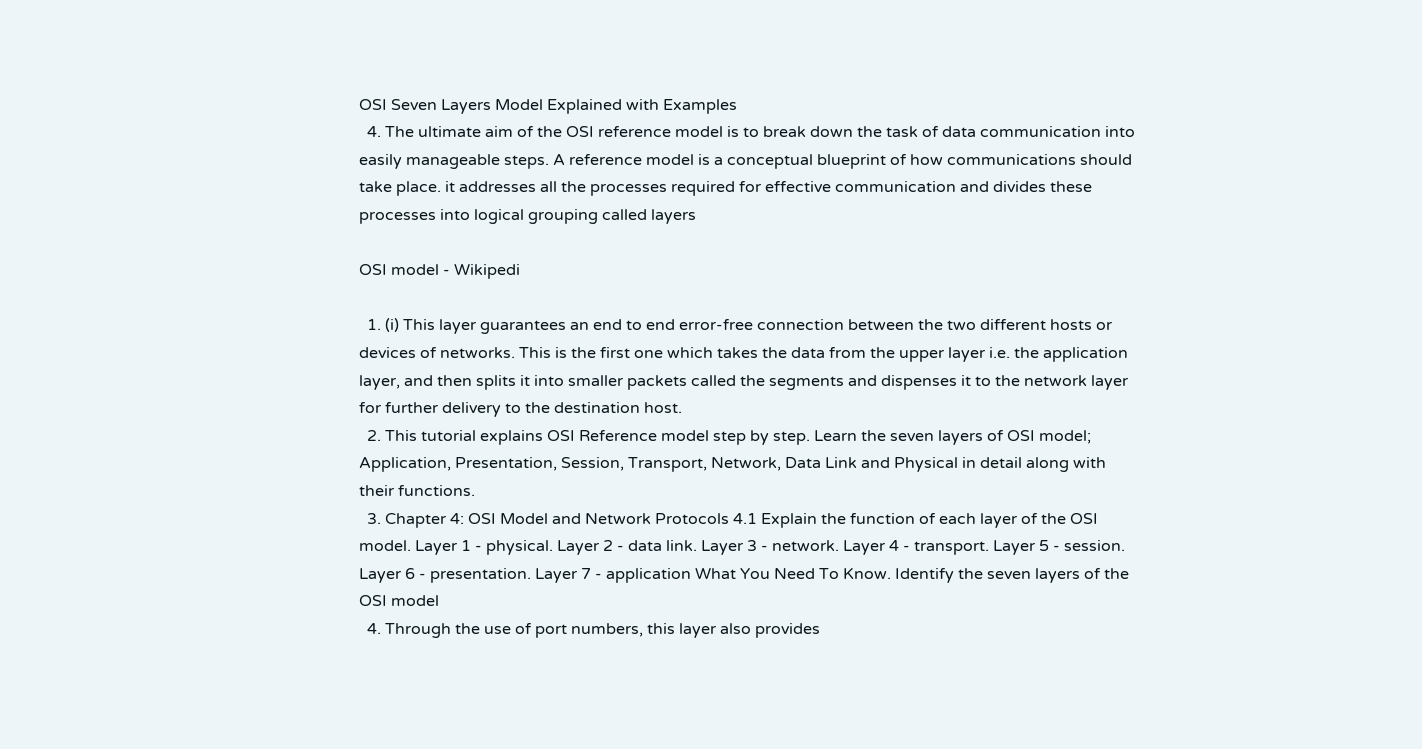OSI Seven Layers Model Explained with Examples
  4. The ultimate aim of the OSI reference model is to break down the task of data communication into easily manageable steps. A reference model is a conceptual blueprint of how communications should take place. it addresses all the processes required for effective communication and divides these processes into logical grouping called layers

OSI model - Wikipedi

  1. (i) This layer guarantees an end to end error-free connection between the two different hosts or devices of networks. This is the first one which takes the data from the upper layer i.e. the application layer, and then splits it into smaller packets called the segments and dispenses it to the network layer for further delivery to the destination host.
  2. This tutorial explains OSI Reference model step by step. Learn the seven layers of OSI model; Application, Presentation, Session, Transport, Network, Data Link and Physical in detail along with their functions.
  3. Chapter 4: OSI Model and Network Protocols 4.1 Explain the function of each layer of the OSI model. Layer 1 - physical. Layer 2 - data link. Layer 3 - network. Layer 4 - transport. Layer 5 - session. Layer 6 - presentation. Layer 7 - application What You Need To Know. Identify the seven layers of the OSI model
  4. Through the use of port numbers, this layer also provides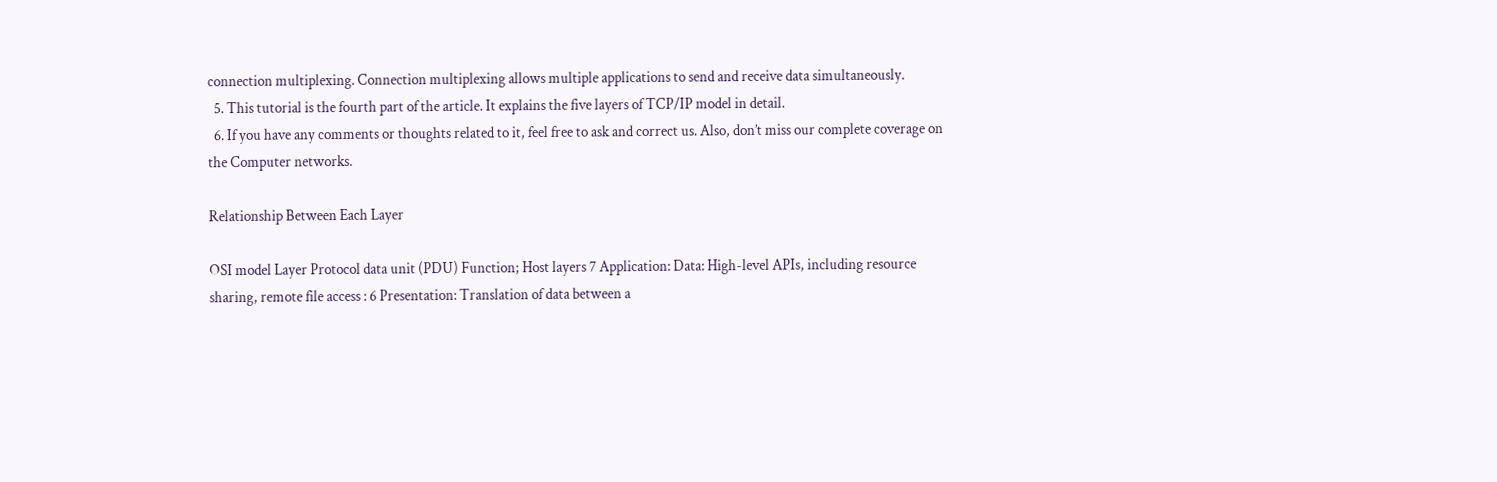connection multiplexing. Connection multiplexing allows multiple applications to send and receive data simultaneously.
  5. This tutorial is the fourth part of the article. It explains the five layers of TCP/IP model in detail.
  6. If you have any comments or thoughts related to it, feel free to ask and correct us. Also, don’t miss our complete coverage on the Computer networks.

Relationship Between Each Layer

OSI model Layer Protocol data unit (PDU) Function; Host layers 7 Application: Data: High-level APIs, including resource sharing, remote file access : 6 Presentation: Translation of data between a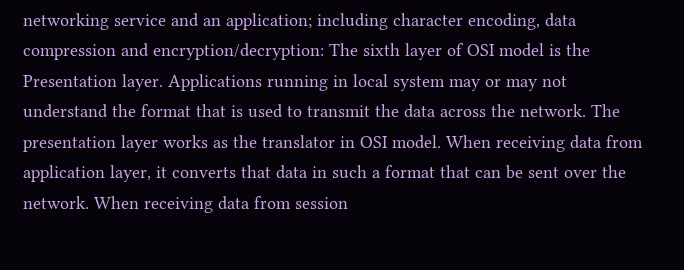networking service and an application; including character encoding, data compression and encryption/decryption: The sixth layer of OSI model is the Presentation layer. Applications running in local system may or may not understand the format that is used to transmit the data across the network. The presentation layer works as the translator in OSI model. When receiving data from application layer, it converts that data in such a format that can be sent over the network. When receiving data from session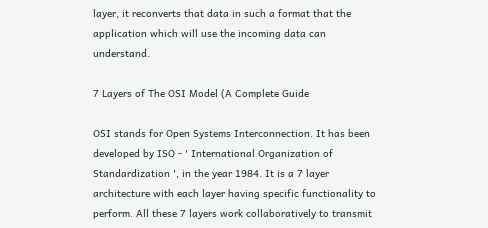layer, it reconverts that data in such a format that the application which will use the incoming data can understand.

7 Layers of The OSI Model (A Complete Guide

OSI stands for Open Systems Interconnection. It has been developed by ISO - ' International Organization of Standardization ', in the year 1984. It is a 7 layer architecture with each layer having specific functionality to perform. All these 7 layers work collaboratively to transmit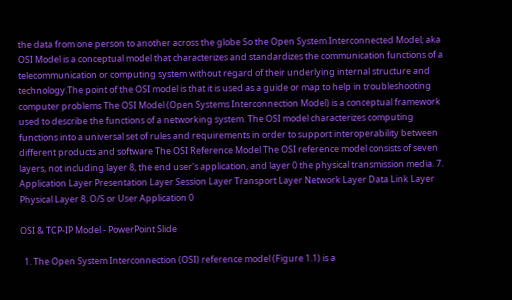the data from one person to another across the globe So the Open System Interconnected Model; aka OSI Model is a conceptual model that characterizes and standardizes the communication functions of a telecommunication or computing system without regard of their underlying internal structure and technology.The point of the OSI model is that it is used as a guide or map to help in troubleshooting computer problems The OSI Model (Open Systems Interconnection Model) is a conceptual framework used to describe the functions of a networking system. The OSI model characterizes computing functions into a universal set of rules and requirements in order to support interoperability between different products and software The OSI Reference Model The OSI reference model consists of seven layers, not including layer 8, the end user's application, and layer 0 the physical transmission media. 7. Application Layer Presentation Layer Session Layer Transport Layer Network Layer Data Link Layer Physical Layer 8. O/S or User Application 0

OSI & TCP-IP Model - PowerPoint Slide

  1. The Open System Interconnection (OSI) reference model (Figure 1.1) is a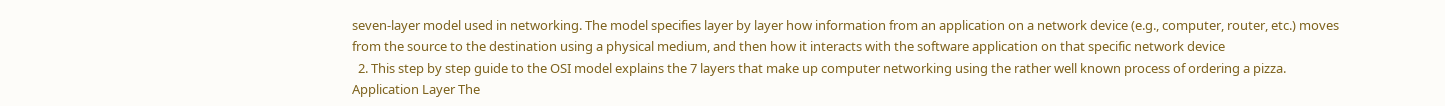seven-layer model used in networking. The model specifies layer by layer how information from an application on a network device (e.g., computer, router, etc.) moves from the source to the destination using a physical medium, and then how it interacts with the software application on that specific network device
  2. This step by step guide to the OSI model explains the 7 layers that make up computer networking using the rather well known process of ordering a pizza. Application Layer The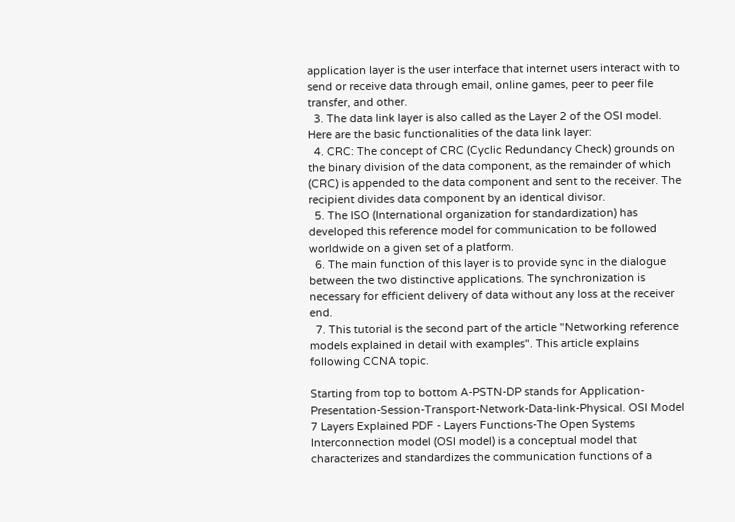application layer is the user interface that internet users interact with to send or receive data through email, online games, peer to peer file transfer, and other.
  3. The data link layer is also called as the Layer 2 of the OSI model. Here are the basic functionalities of the data link layer:
  4. CRC: The concept of CRC (Cyclic Redundancy Check) grounds on the binary division of the data component, as the remainder of which (CRC) is appended to the data component and sent to the receiver. The recipient divides data component by an identical divisor.
  5. The ISO (International organization for standardization) has developed this reference model for communication to be followed worldwide on a given set of a platform.
  6. The main function of this layer is to provide sync in the dialogue between the two distinctive applications. The synchronization is necessary for efficient delivery of data without any loss at the receiver end.
  7. This tutorial is the second part of the article "Networking reference models explained in detail with examples". This article explains following CCNA topic.

Starting from top to bottom A-PSTN-DP stands for Application-Presentation-Session-Transport-Network-Data-link-Physical. OSI Model 7 Layers Explained PDF - Layers Functions-The Open Systems Interconnection model (OSI model) is a conceptual model that characterizes and standardizes the communication functions of a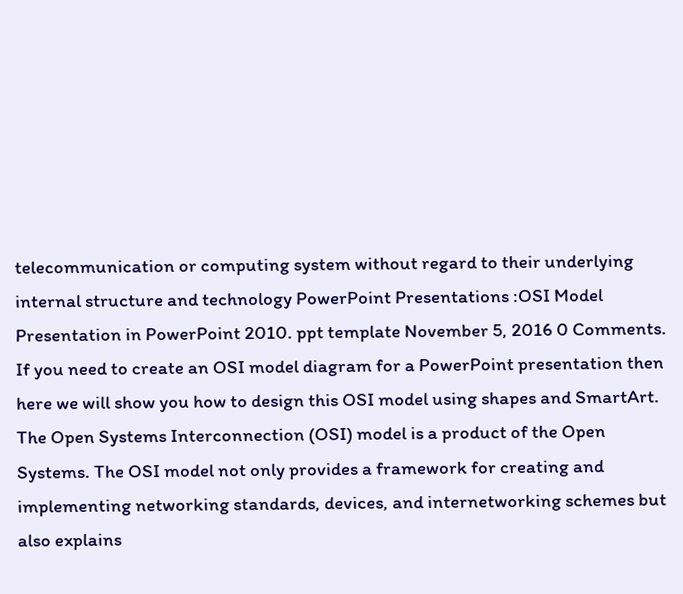telecommunication or computing system without regard to their underlying internal structure and technology PowerPoint Presentations :OSI Model Presentation in PowerPoint 2010. ppt template November 5, 2016 0 Comments. If you need to create an OSI model diagram for a PowerPoint presentation then here we will show you how to design this OSI model using shapes and SmartArt. The Open Systems Interconnection (OSI) model is a product of the Open Systems. The OSI model not only provides a framework for creating and implementing networking standards, devices, and internetworking schemes but also explains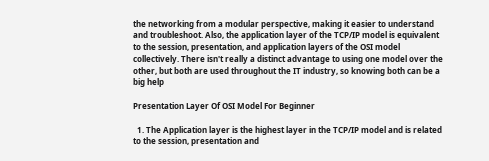the networking from a modular perspective, making it easier to understand and troubleshoot. Also, the application layer of the TCP/IP model is equivalent to the session, presentation, and application layers of the OSI model collectively. There isn't really a distinct advantage to using one model over the other, but both are used throughout the IT industry, so knowing both can be a big help

Presentation Layer Of OSI Model For Beginner

  1. The Application layer is the highest layer in the TCP/IP model and is related to the session, presentation and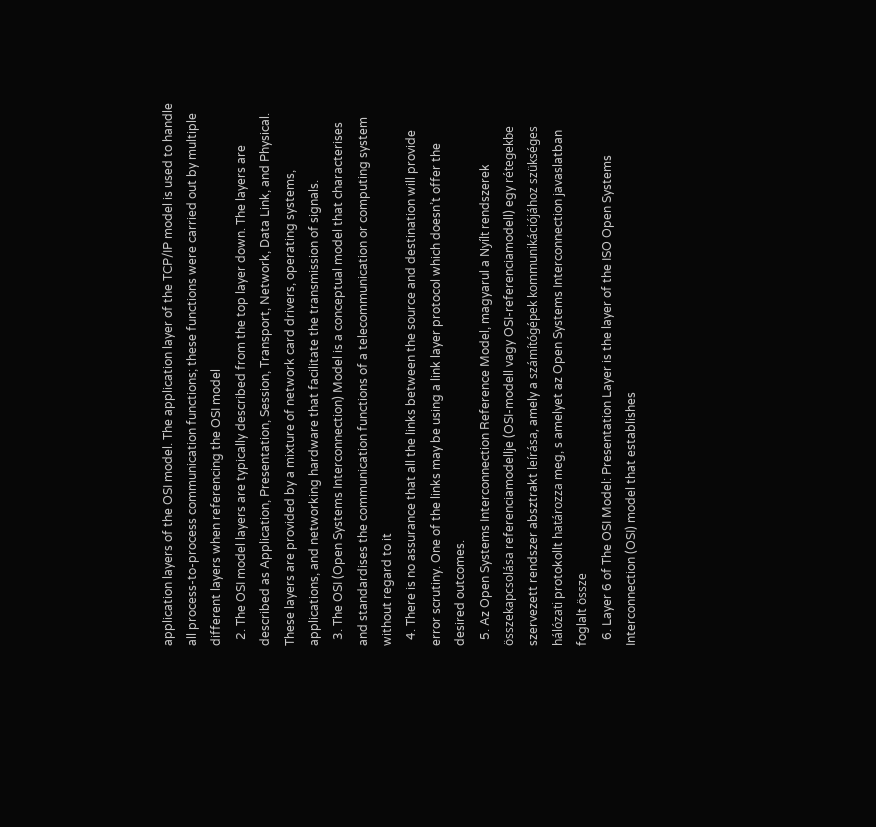application layers of the OSI model. The application layer of the TCP/IP model is used to handle all process-to-process communication functions; these functions were carried out by multiple different layers when referencing the OSI model
  2. The OSI model layers are typically described from the top layer down. The layers are described as Application, Presentation, Session, Transport, Network, Data Link, and Physical. These layers are provided by a mixture of network card drivers, operating systems, applications, and networking hardware that facilitate the transmission of signals.
  3. The OSI (Open Systems Interconnection) Model is a conceptual model that characterises and standardises the communication functions of a telecommunication or computing system without regard to it
  4. There is no assurance that all the links between the source and destination will provide error scrutiny. One of the links may be using a link layer protocol which doesn’t offer the desired outcomes.
  5. Az Open Systems Interconnection Reference Model, magyarul a Nyílt rendszerek összekapcsolása referenciamodellje (OSI-modell vagy OSI-referenciamodell) egy rétegekbe szervezett rendszer absztrakt leírása, amely a számítógépek kommunikációjához szükséges hálózati protokollt határozza meg, s amelyet az Open Systems Interconnection javaslatban foglalt össze
  6. Layer 6 of The OSI Model: Presentation Layer is the layer of the ISO Open Systems Interconnection (OSI) model that establishes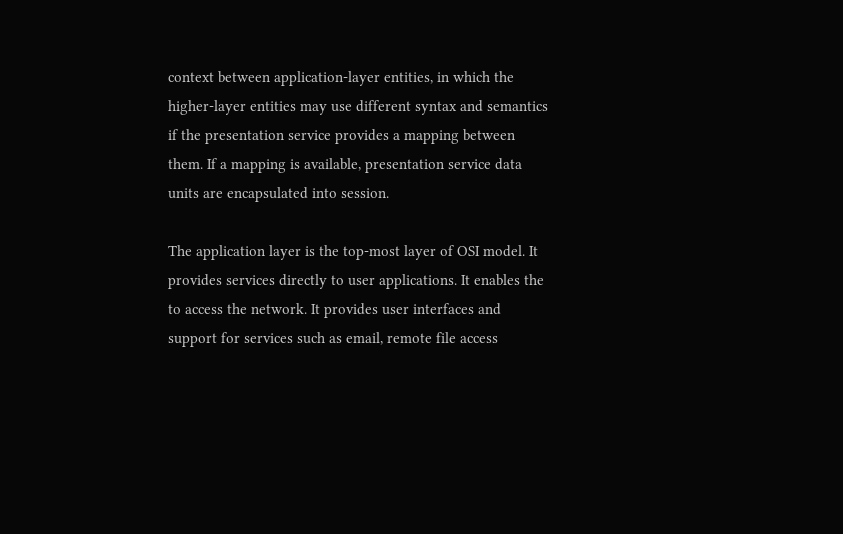context between application-layer entities, in which the higher-layer entities may use different syntax and semantics if the presentation service provides a mapping between them. If a mapping is available, presentation service data units are encapsulated into session.

The application layer is the top-most layer of OSI model. It provides services directly to user applications. It enables the to access the network. It provides user interfaces and support for services such as email, remote file access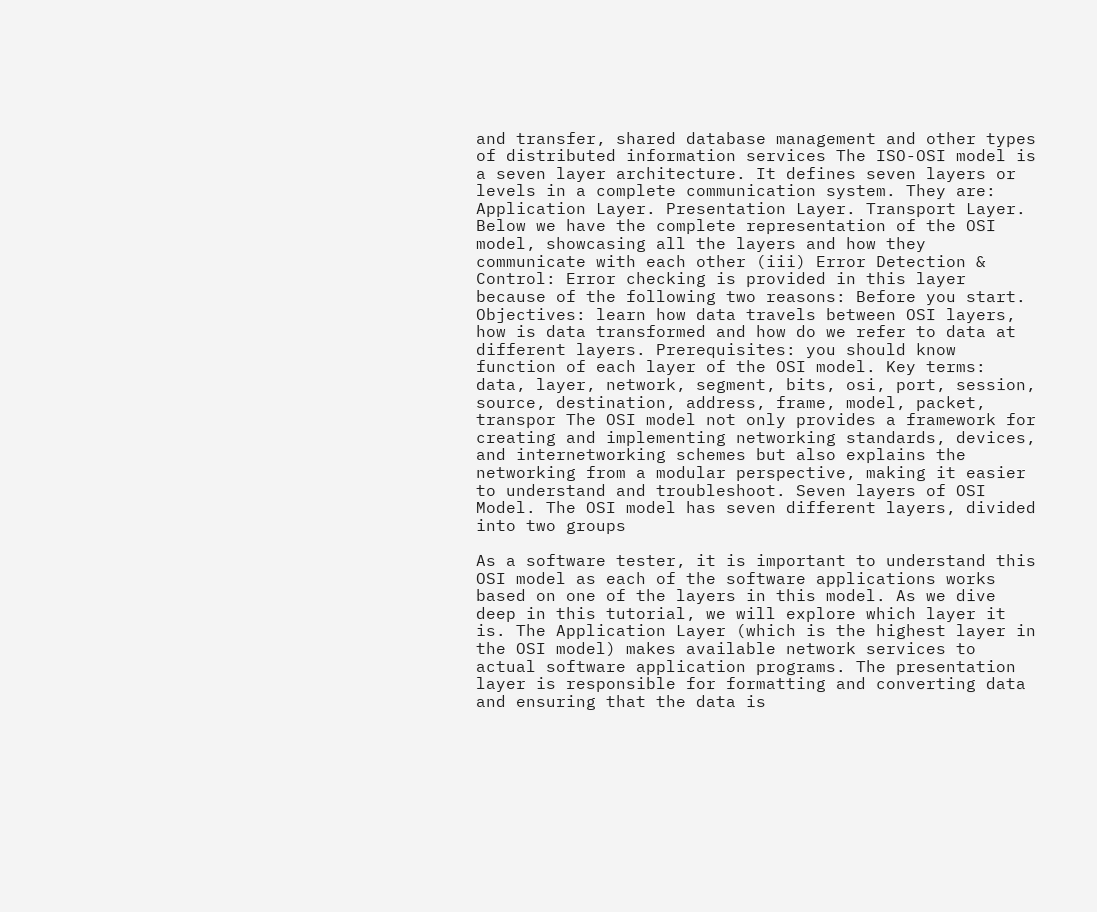and transfer, shared database management and other types of distributed information services The ISO-OSI model is a seven layer architecture. It defines seven layers or levels in a complete communication system. They are: Application Layer. Presentation Layer. Transport Layer. Below we have the complete representation of the OSI model, showcasing all the layers and how they communicate with each other (iii) Error Detection & Control: Error checking is provided in this layer because of the following two reasons: Before you start. Objectives: learn how data travels between OSI layers, how is data transformed and how do we refer to data at different layers. Prerequisites: you should know function of each layer of the OSI model. Key terms: data, layer, network, segment, bits, osi, port, session, source, destination, address, frame, model, packet, transpor The OSI model not only provides a framework for creating and implementing networking standards, devices, and internetworking schemes but also explains the networking from a modular perspective, making it easier to understand and troubleshoot. Seven layers of OSI Model. The OSI model has seven different layers, divided into two groups

As a software tester, it is important to understand this OSI model as each of the software applications works based on one of the layers in this model. As we dive deep in this tutorial, we will explore which layer it is. The Application Layer (which is the highest layer in the OSI model) makes available network services to actual software application programs. The presentation layer is responsible for formatting and converting data and ensuring that the data is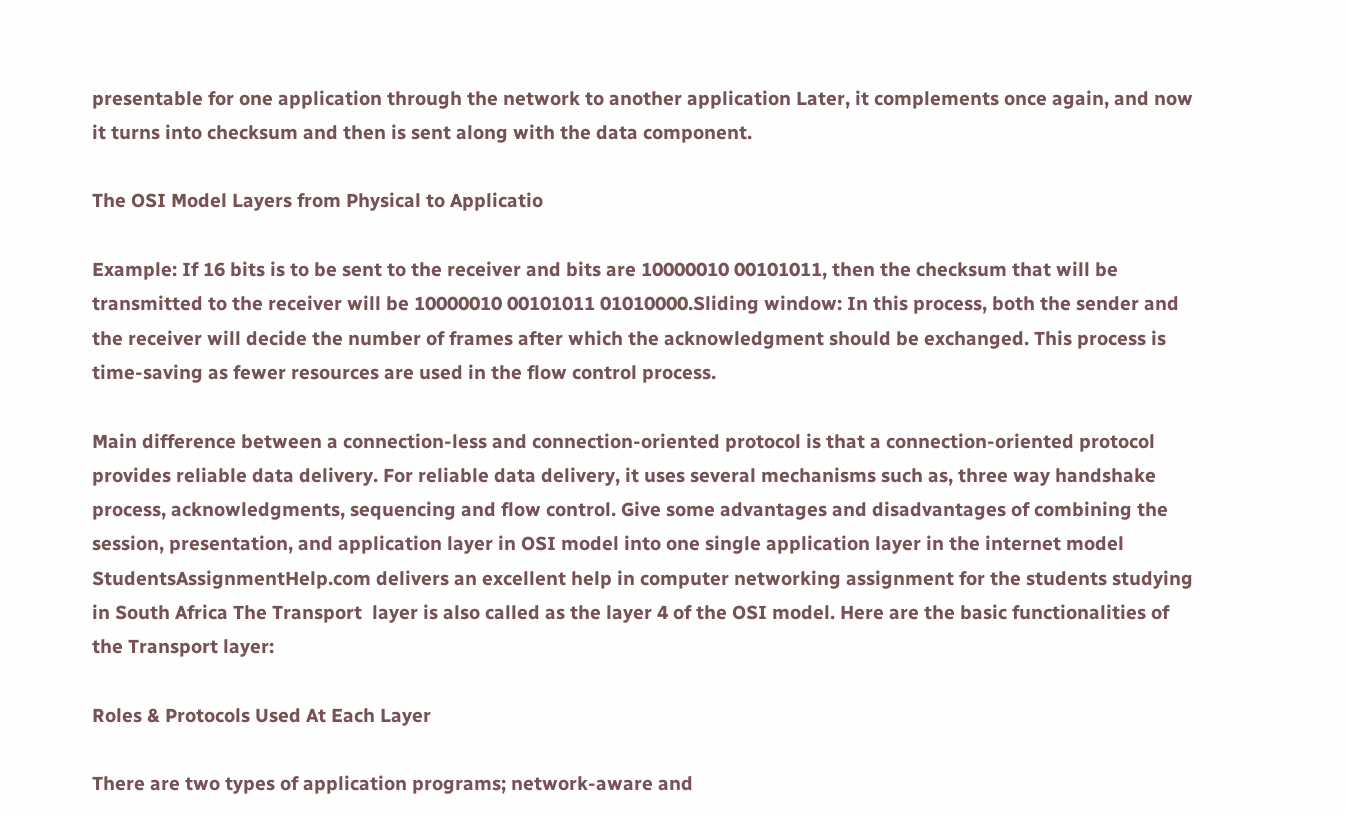presentable for one application through the network to another application Later, it complements once again, and now it turns into checksum and then is sent along with the data component.

The OSI Model Layers from Physical to Applicatio

Example: If 16 bits is to be sent to the receiver and bits are 10000010 00101011, then the checksum that will be transmitted to the receiver will be 10000010 00101011 01010000.Sliding window: In this process, both the sender and the receiver will decide the number of frames after which the acknowledgment should be exchanged. This process is time-saving as fewer resources are used in the flow control process.

Main difference between a connection-less and connection-oriented protocol is that a connection-oriented protocol provides reliable data delivery. For reliable data delivery, it uses several mechanisms such as, three way handshake process, acknowledgments, sequencing and flow control. Give some advantages and disadvantages of combining the session, presentation, and application layer in OSI model into one single application layer in the internet model StudentsAssignmentHelp.com delivers an excellent help in computer networking assignment for the students studying in South Africa The Transport  layer is also called as the layer 4 of the OSI model. Here are the basic functionalities of the Transport layer:

Roles & Protocols Used At Each Layer

There are two types of application programs; network-aware and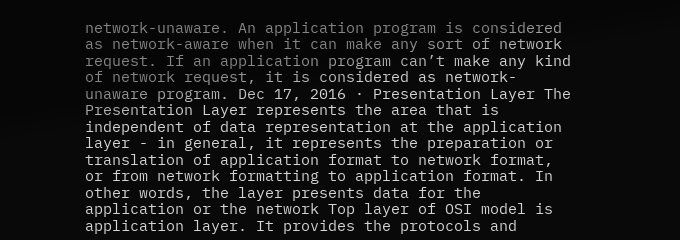network-unaware. An application program is considered as network-aware when it can make any sort of network request. If an application program can’t make any kind of network request, it is considered as network-unaware program. Dec 17, 2016 · Presentation Layer The Presentation Layer represents the area that is independent of data representation at the application layer - in general, it represents the preparation or translation of application format to network format, or from network formatting to application format. In other words, the layer presents data for the application or the network Top layer of OSI model is application layer. It provides the protocols and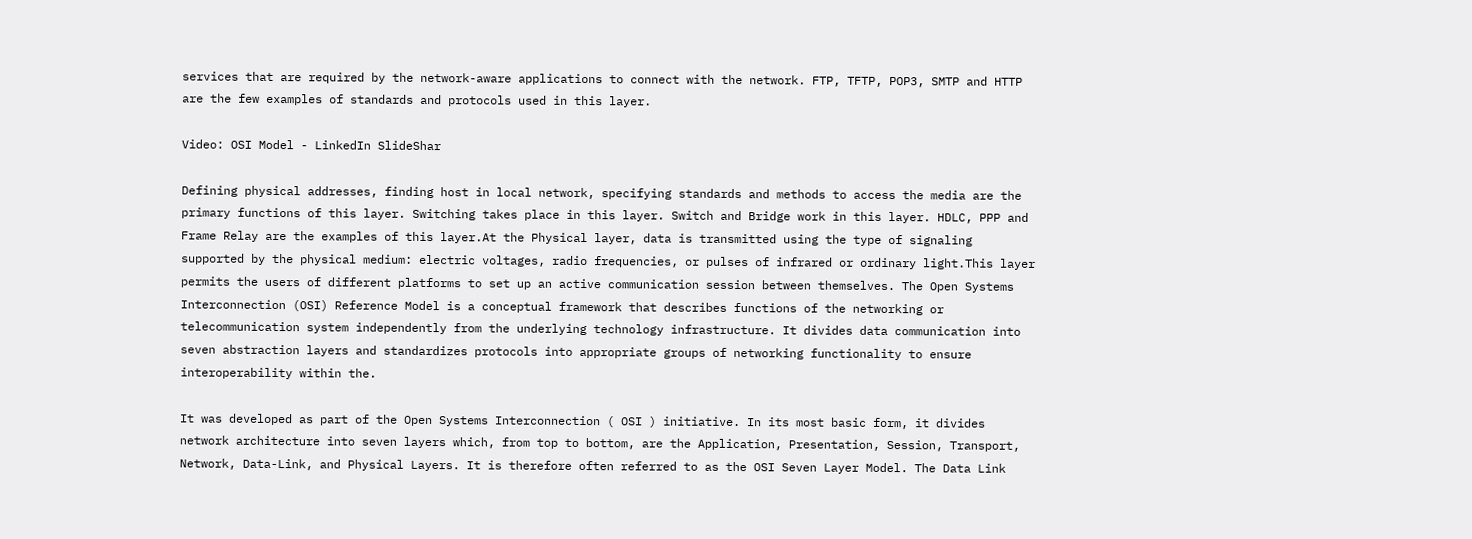services that are required by the network-aware applications to connect with the network. FTP, TFTP, POP3, SMTP and HTTP are the few examples of standards and protocols used in this layer.

Video: OSI Model - LinkedIn SlideShar

Defining physical addresses, finding host in local network, specifying standards and methods to access the media are the primary functions of this layer. Switching takes place in this layer. Switch and Bridge work in this layer. HDLC, PPP and Frame Relay are the examples of this layer.At the Physical layer, data is transmitted using the type of signaling supported by the physical medium: electric voltages, radio frequencies, or pulses of infrared or ordinary light.This layer permits the users of different platforms to set up an active communication session between themselves. The Open Systems Interconnection (OSI) Reference Model is a conceptual framework that describes functions of the networking or telecommunication system independently from the underlying technology infrastructure. It divides data communication into seven abstraction layers and standardizes protocols into appropriate groups of networking functionality to ensure interoperability within the.

It was developed as part of the Open Systems Interconnection ( OSI ) initiative. In its most basic form, it divides network architecture into seven layers which, from top to bottom, are the Application, Presentation, Session, Transport, Network, Data-Link, and Physical Layers. It is therefore often referred to as the OSI Seven Layer Model. The Data Link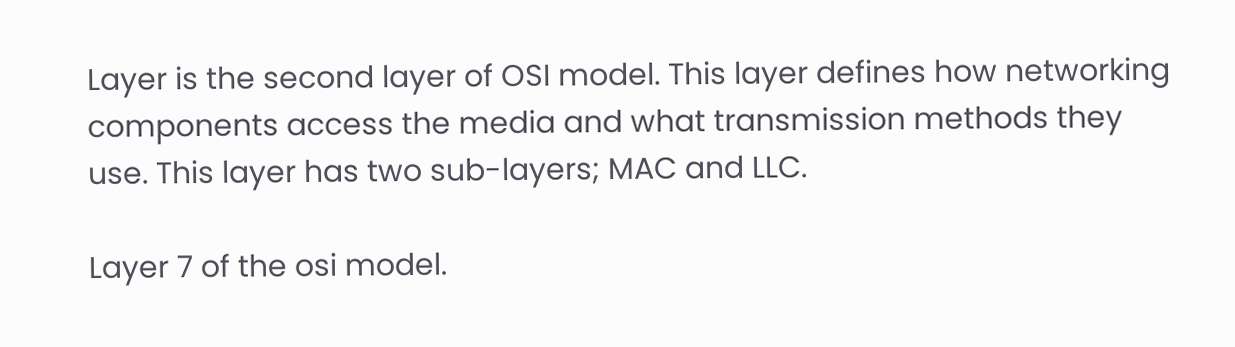Layer is the second layer of OSI model. This layer defines how networking components access the media and what transmission methods they use. This layer has two sub-layers; MAC and LLC.

Layer 7 of the osi model.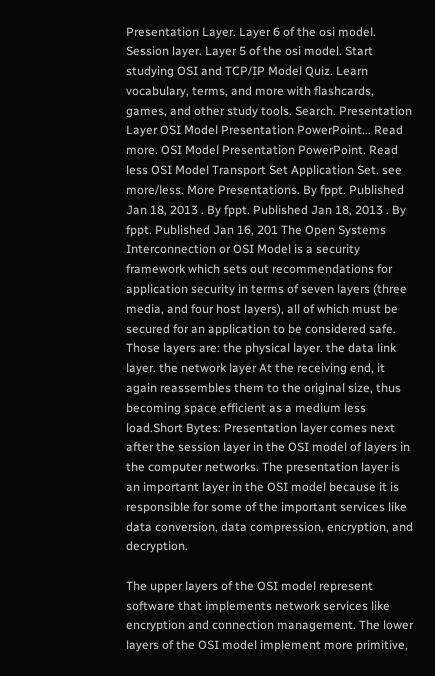Presentation Layer. Layer 6 of the osi model. Session layer. Layer 5 of the osi model. Start studying OSI and TCP/IP Model Quiz. Learn vocabulary, terms, and more with flashcards, games, and other study tools. Search. Presentation Layer OSI Model Presentation PowerPoint... Read more. OSI Model Presentation PowerPoint. Read less OSI Model Transport Set Application Set. see more/less. More Presentations. By fppt. Published Jan 18, 2013 . By fppt. Published Jan 18, 2013 . By fppt. Published Jan 16, 201 The Open Systems Interconnection or OSI Model is a security framework which sets out recommendations for application security in terms of seven layers (three media, and four host layers), all of which must be secured for an application to be considered safe. Those layers are: the physical layer. the data link layer. the network layer At the receiving end, it again reassembles them to the original size, thus becoming space efficient as a medium less load.Short Bytes: Presentation layer comes next after the session layer in the OSI model of layers in the computer networks. The presentation layer is an important layer in the OSI model because it is responsible for some of the important services like data conversion, data compression, encryption, and decryption.

The upper layers of the OSI model represent software that implements network services like encryption and connection management. The lower layers of the OSI model implement more primitive,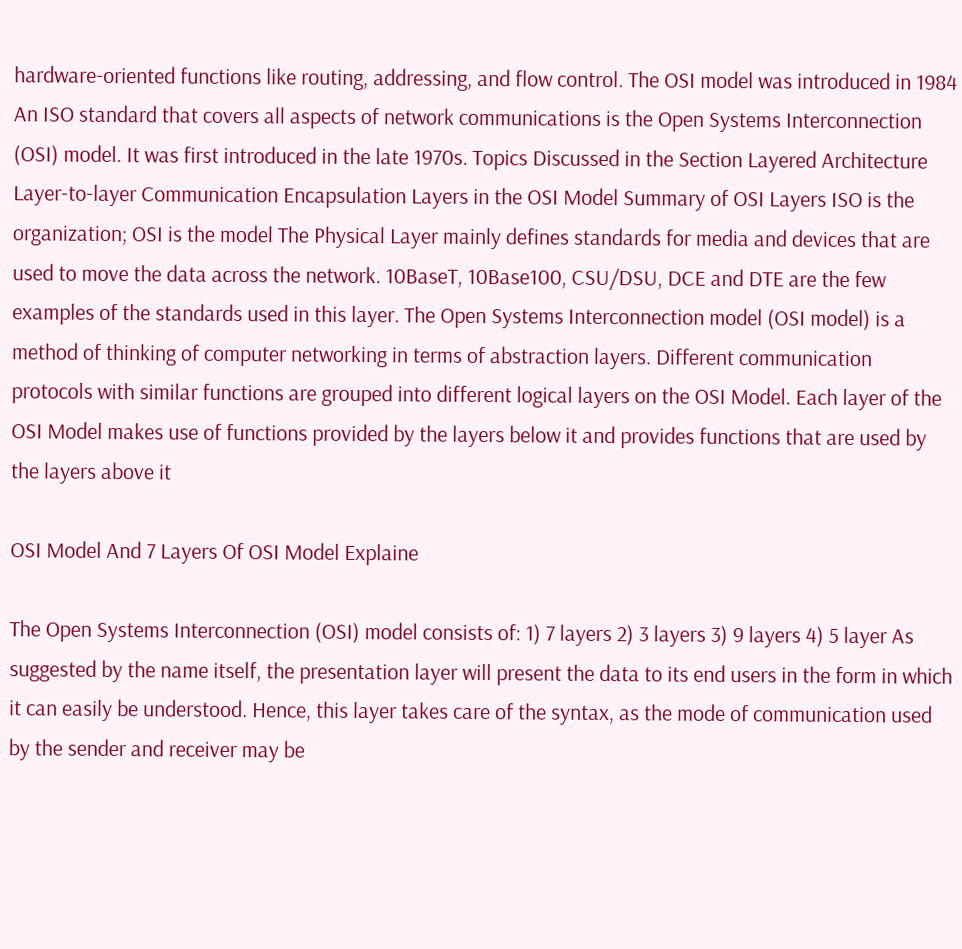hardware-oriented functions like routing, addressing, and flow control. The OSI model was introduced in 1984 An ISO standard that covers all aspects of network communications is the Open Systems Interconnection (OSI) model. It was first introduced in the late 1970s. Topics Discussed in the Section Layered Architecture Layer-to-layer Communication Encapsulation Layers in the OSI Model Summary of OSI Layers ISO is the organization; OSI is the model The Physical Layer mainly defines standards for media and devices that are used to move the data across the network. 10BaseT, 10Base100, CSU/DSU, DCE and DTE are the few examples of the standards used in this layer. The Open Systems Interconnection model (OSI model) is a method of thinking of computer networking in terms of abstraction layers. Different communication protocols with similar functions are grouped into different logical layers on the OSI Model. Each layer of the OSI Model makes use of functions provided by the layers below it and provides functions that are used by the layers above it

OSI Model And 7 Layers Of OSI Model Explaine

The Open Systems Interconnection (OSI) model consists of: 1) 7 layers 2) 3 layers 3) 9 layers 4) 5 layer As suggested by the name itself, the presentation layer will present the data to its end users in the form in which it can easily be understood. Hence, this layer takes care of the syntax, as the mode of communication used by the sender and receiver may be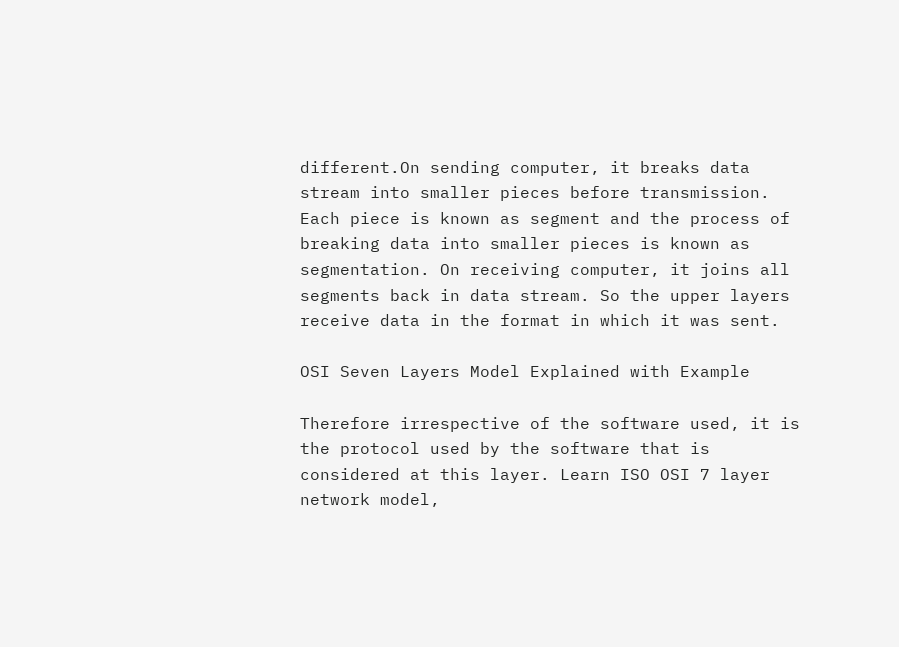different.On sending computer, it breaks data stream into smaller pieces before transmission. Each piece is known as segment and the process of breaking data into smaller pieces is known as segmentation. On receiving computer, it joins all segments back in data stream. So the upper layers receive data in the format in which it was sent.

OSI Seven Layers Model Explained with Example

Therefore irrespective of the software used, it is the protocol used by the software that is considered at this layer. Learn ISO OSI 7 layer network model,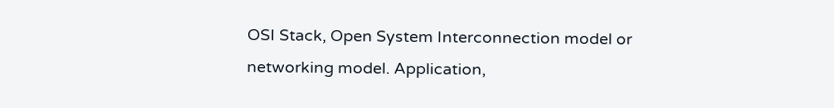OSI Stack, Open System Interconnection model or networking model. Application,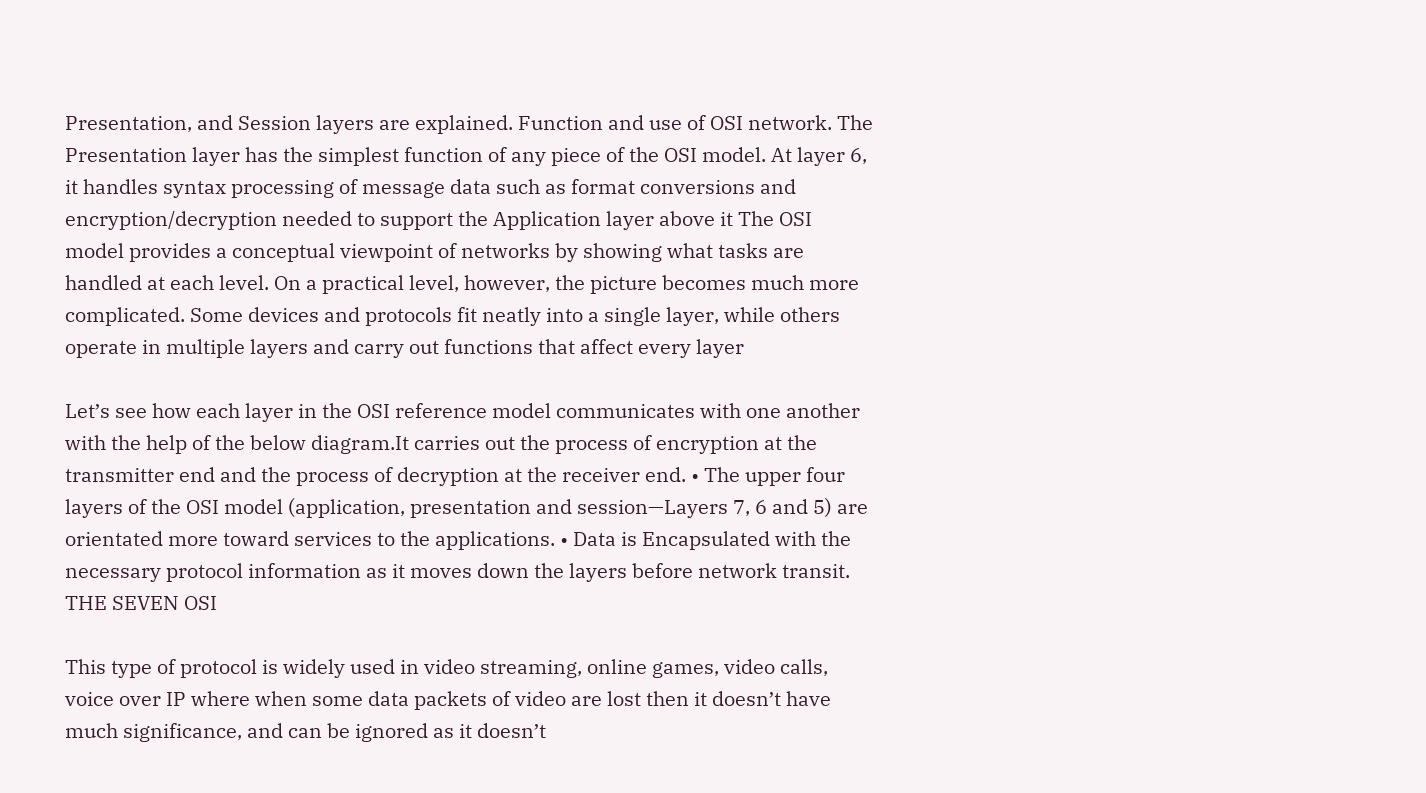Presentation, and Session layers are explained. Function and use of OSI network. The Presentation layer has the simplest function of any piece of the OSI model. At layer 6, it handles syntax processing of message data such as format conversions and encryption/decryption needed to support the Application layer above it The OSI model provides a conceptual viewpoint of networks by showing what tasks are handled at each level. On a practical level, however, the picture becomes much more complicated. Some devices and protocols fit neatly into a single layer, while others operate in multiple layers and carry out functions that affect every layer

Let’s see how each layer in the OSI reference model communicates with one another with the help of the below diagram.It carries out the process of encryption at the transmitter end and the process of decryption at the receiver end. • The upper four layers of the OSI model (application, presentation and session—Layers 7, 6 and 5) are orientated more toward services to the applications. • Data is Encapsulated with the necessary protocol information as it moves down the layers before network transit. THE SEVEN OSI

This type of protocol is widely used in video streaming, online games, video calls, voice over IP where when some data packets of video are lost then it doesn’t have much significance, and can be ignored as it doesn’t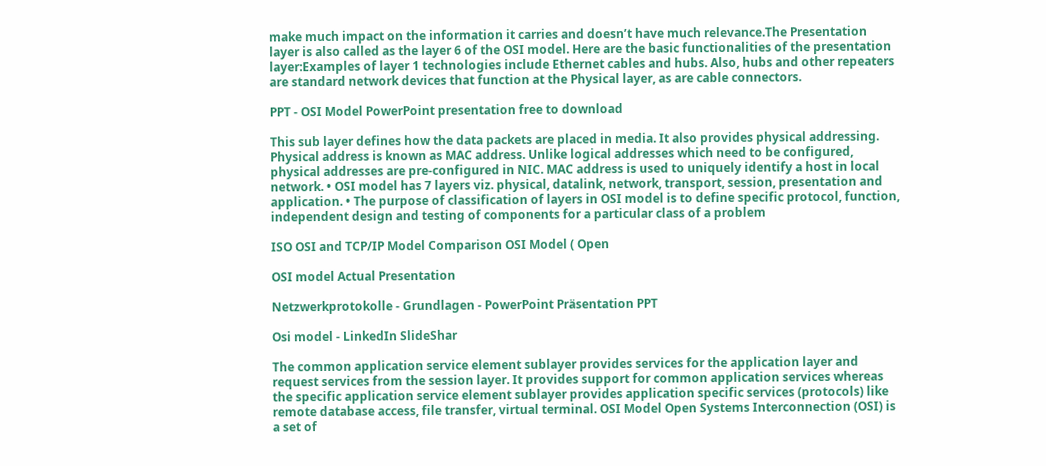make much impact on the information it carries and doesn’t have much relevance.The Presentation layer is also called as the layer 6 of the OSI model. Here are the basic functionalities of the presentation layer:Examples of layer 1 technologies include Ethernet cables and hubs. Also, hubs and other repeaters are standard network devices that function at the Physical layer, as are cable connectors.

PPT - OSI Model PowerPoint presentation free to download

This sub layer defines how the data packets are placed in media. It also provides physical addressing. Physical address is known as MAC address. Unlike logical addresses which need to be configured, physical addresses are pre-configured in NIC. MAC address is used to uniquely identify a host in local network. • OSI model has 7 layers viz. physical, datalink, network, transport, session, presentation and application. • The purpose of classification of layers in OSI model is to define specific protocol, function, independent design and testing of components for a particular class of a problem

ISO OSI and TCP/IP Model Comparison OSI Model ( Open

OSI model Actual Presentation

Netzwerkprotokolle - Grundlagen - PowerPoint Präsentation PPT

Osi model - LinkedIn SlideShar

The common application service element sublayer provides services for the application layer and request services from the session layer. It provides support for common application services whereas the specific application service element sublayer provides application specific services (protocols) like remote database access, file transfer, virtual terminal. OSI Model Open Systems Interconnection (OSI) is a set of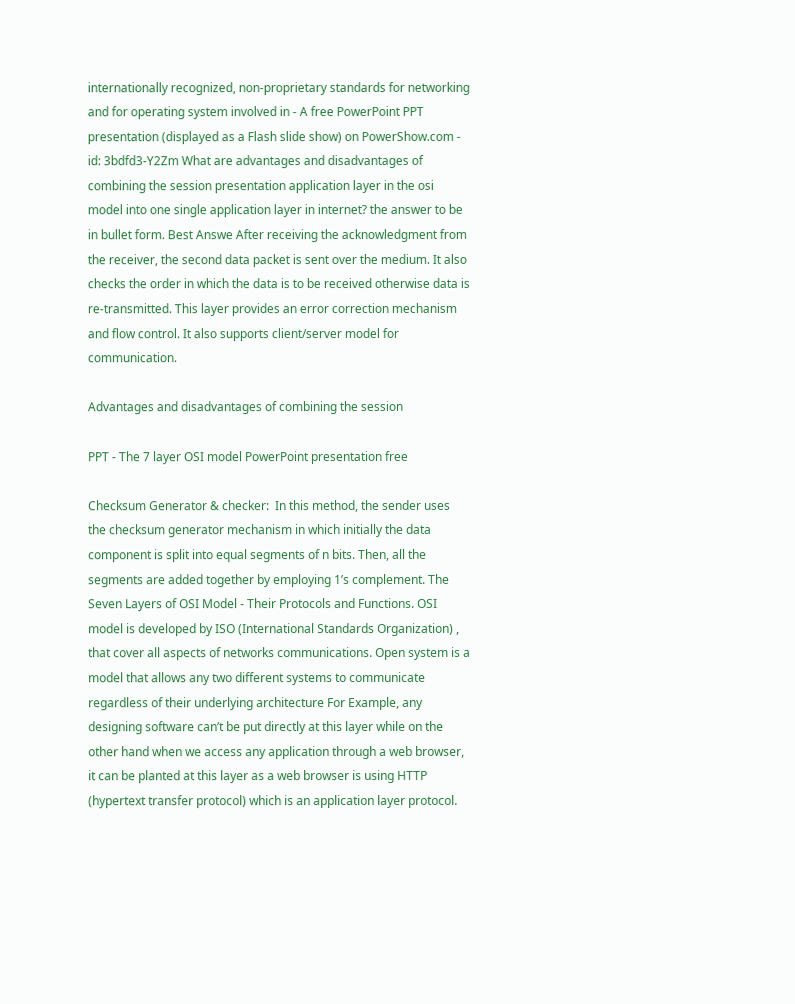internationally recognized, non-proprietary standards for networking and for operating system involved in - A free PowerPoint PPT presentation (displayed as a Flash slide show) on PowerShow.com - id: 3bdfd3-Y2Zm What are advantages and disadvantages of combining the session presentation application layer in the osi model into one single application layer in internet? the answer to be in bullet form. Best Answe After receiving the acknowledgment from the receiver, the second data packet is sent over the medium. It also checks the order in which the data is to be received otherwise data is re-transmitted. This layer provides an error correction mechanism and flow control. It also supports client/server model for communication.

Advantages and disadvantages of combining the session

PPT - The 7 layer OSI model PowerPoint presentation free

Checksum Generator & checker:  In this method, the sender uses the checksum generator mechanism in which initially the data component is split into equal segments of n bits. Then, all the segments are added together by employing 1’s complement. The Seven Layers of OSI Model - Their Protocols and Functions. OSI model is developed by ISO (International Standards Organization) , that cover all aspects of networks communications. Open system is a model that allows any two different systems to communicate regardless of their underlying architecture For Example, any designing software can’t be put directly at this layer while on the other hand when we access any application through a web browser, it can be planted at this layer as a web browser is using HTTP (hypertext transfer protocol) which is an application layer protocol.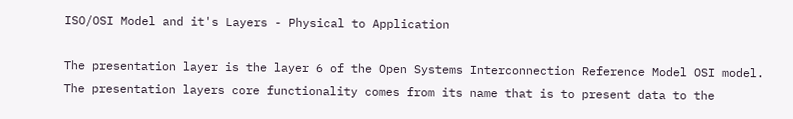ISO/OSI Model and it's Layers - Physical to Application

The presentation layer is the layer 6 of the Open Systems Interconnection Reference Model OSI model. The presentation layers core functionality comes from its name that is to present data to the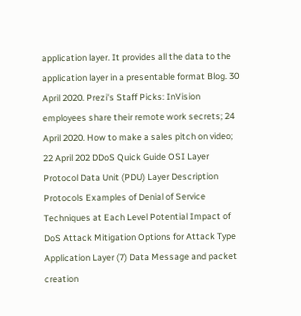application layer. It provides all the data to the application layer in a presentable format Blog. 30 April 2020. Prezi's Staff Picks: InVision employees share their remote work secrets; 24 April 2020. How to make a sales pitch on video; 22 April 202 DDoS Quick Guide OSI Layer Protocol Data Unit (PDU) Layer Description Protocols Examples of Denial of Service Techniques at Each Level Potential Impact of DoS Attack Mitigation Options for Attack Type Application Layer (7) Data Message and packet creation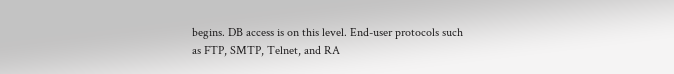begins. DB access is on this level. End-user protocols such as FTP, SMTP, Telnet, and RA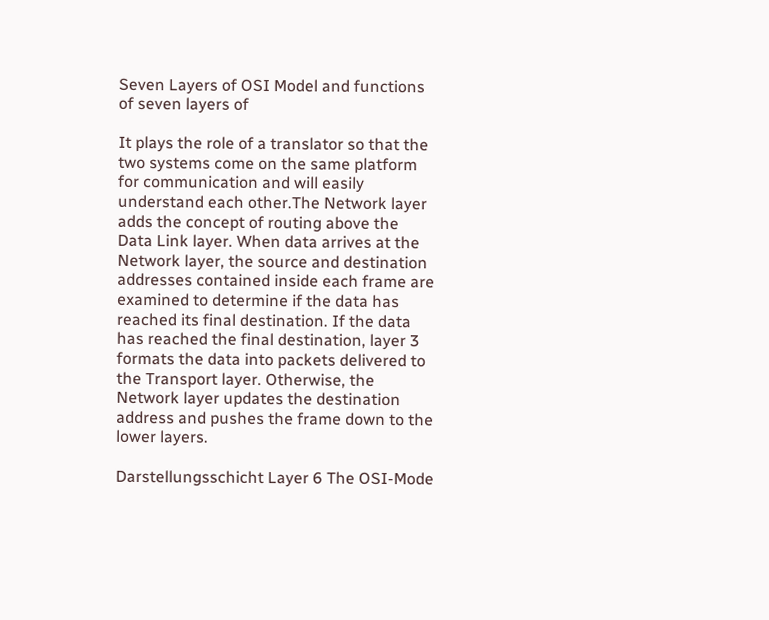Seven Layers of OSI Model and functions of seven layers of

It plays the role of a translator so that the two systems come on the same platform for communication and will easily understand each other.The Network layer adds the concept of routing above the Data Link layer. When data arrives at the Network layer, the source and destination addresses contained inside each frame are examined to determine if the data has reached its final destination. If the data has reached the final destination, layer 3 formats the data into packets delivered to the Transport layer. Otherwise, the Network layer updates the destination address and pushes the frame down to the lower layers.

Darstellungsschicht Layer 6 The OSI-Mode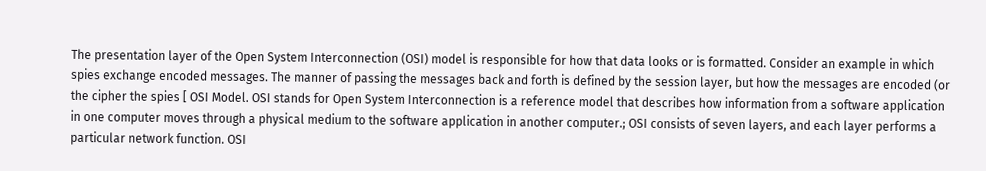The presentation layer of the Open System Interconnection (OSI) model is responsible for how that data looks or is formatted. Consider an example in which spies exchange encoded messages. The manner of passing the messages back and forth is defined by the session layer, but how the messages are encoded (or the cipher the spies [ OSI Model. OSI stands for Open System Interconnection is a reference model that describes how information from a software application in one computer moves through a physical medium to the software application in another computer.; OSI consists of seven layers, and each layer performs a particular network function. OSI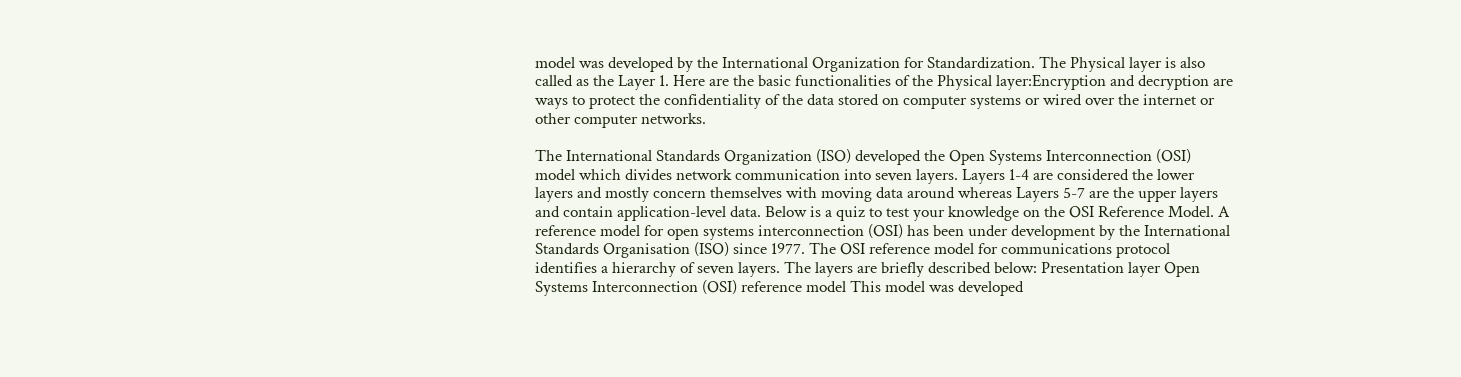model was developed by the International Organization for Standardization. The Physical layer is also called as the Layer 1. Here are the basic functionalities of the Physical layer:Encryption and decryption are ways to protect the confidentiality of the data stored on computer systems or wired over the internet or other computer networks.

The International Standards Organization (ISO) developed the Open Systems Interconnection (OSI) model which divides network communication into seven layers. Layers 1-4 are considered the lower layers and mostly concern themselves with moving data around whereas Layers 5-7 are the upper layers and contain application-level data. Below is a quiz to test your knowledge on the OSI Reference Model. A reference model for open systems interconnection (OSI) has been under development by the International Standards Organisation (ISO) since 1977. The OSI reference model for communications protocol identifies a hierarchy of seven layers. The layers are briefly described below: Presentation layer Open Systems Interconnection (OSI) reference model This model was developed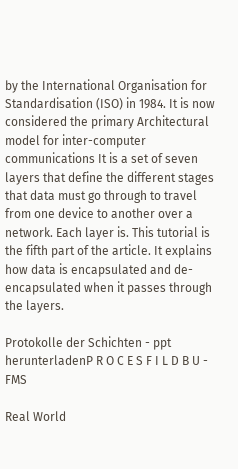by the International Organisation for Standardisation (ISO) in 1984. It is now considered the primary Architectural model for inter-computer communications It is a set of seven layers that define the different stages that data must go through to travel from one device to another over a network. Each layer is. This tutorial is the fifth part of the article. It explains how data is encapsulated and de-encapsulated when it passes through the layers.

Protokolle der Schichten - ppt herunterladenP R O C E S F I L D B U - FMS

Real World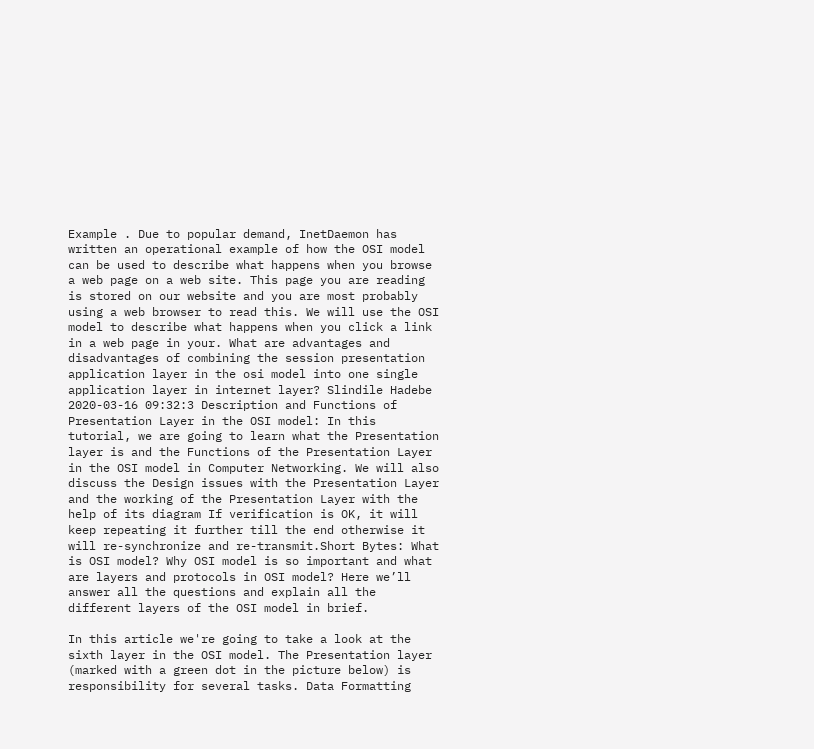Example . Due to popular demand, InetDaemon has written an operational example of how the OSI model can be used to describe what happens when you browse a web page on a web site. This page you are reading is stored on our website and you are most probably using a web browser to read this. We will use the OSI model to describe what happens when you click a link in a web page in your. What are advantages and disadvantages of combining the session presentation application layer in the osi model into one single application layer in internet layer? Slindile Hadebe 2020-03-16 09:32:3 Description and Functions of Presentation Layer in the OSI model: In this tutorial, we are going to learn what the Presentation layer is and the Functions of the Presentation Layer in the OSI model in Computer Networking. We will also discuss the Design issues with the Presentation Layer and the working of the Presentation Layer with the help of its diagram If verification is OK, it will keep repeating it further till the end otherwise it will re-synchronize and re-transmit.Short Bytes: What is OSI model? Why OSI model is so important and what are layers and protocols in OSI model? Here we’ll answer all the questions and explain all the different layers of the OSI model in brief.

In this article we're going to take a look at the sixth layer in the OSI model. The Presentation layer (marked with a green dot in the picture below) is responsibility for several tasks. Data Formatting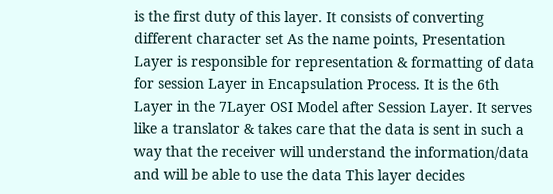is the first duty of this layer. It consists of converting different character set As the name points, Presentation Layer is responsible for representation & formatting of data for session Layer in Encapsulation Process. It is the 6th Layer in the 7Layer OSI Model after Session Layer. It serves like a translator & takes care that the data is sent in such a way that the receiver will understand the information/data and will be able to use the data This layer decides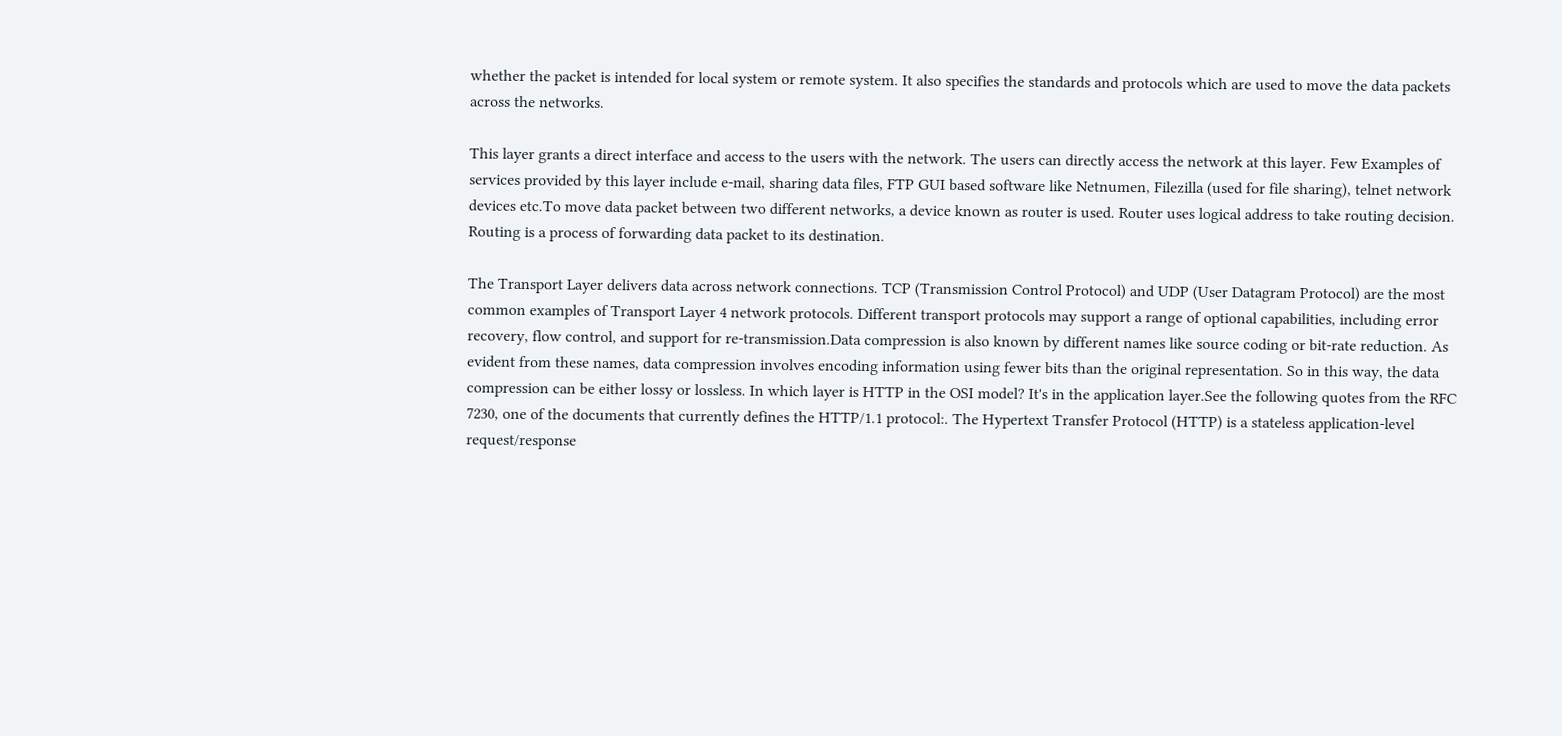whether the packet is intended for local system or remote system. It also specifies the standards and protocols which are used to move the data packets across the networks.

This layer grants a direct interface and access to the users with the network. The users can directly access the network at this layer. Few Examples of services provided by this layer include e-mail, sharing data files, FTP GUI based software like Netnumen, Filezilla (used for file sharing), telnet network devices etc.To move data packet between two different networks, a device known as router is used. Router uses logical address to take routing decision. Routing is a process of forwarding data packet to its destination.

The Transport Layer delivers data across network connections. TCP (Transmission Control Protocol) and UDP (User Datagram Protocol) are the most common examples of Transport Layer 4 network protocols. Different transport protocols may support a range of optional capabilities, including error recovery, flow control, and support for re-transmission.Data compression is also known by different names like source coding or bit-rate reduction. As evident from these names, data compression involves encoding information using fewer bits than the original representation. So in this way, the data compression can be either lossy or lossless. In which layer is HTTP in the OSI model? It's in the application layer.See the following quotes from the RFC 7230, one of the documents that currently defines the HTTP/1.1 protocol:. The Hypertext Transfer Protocol (HTTP) is a stateless application-level request/response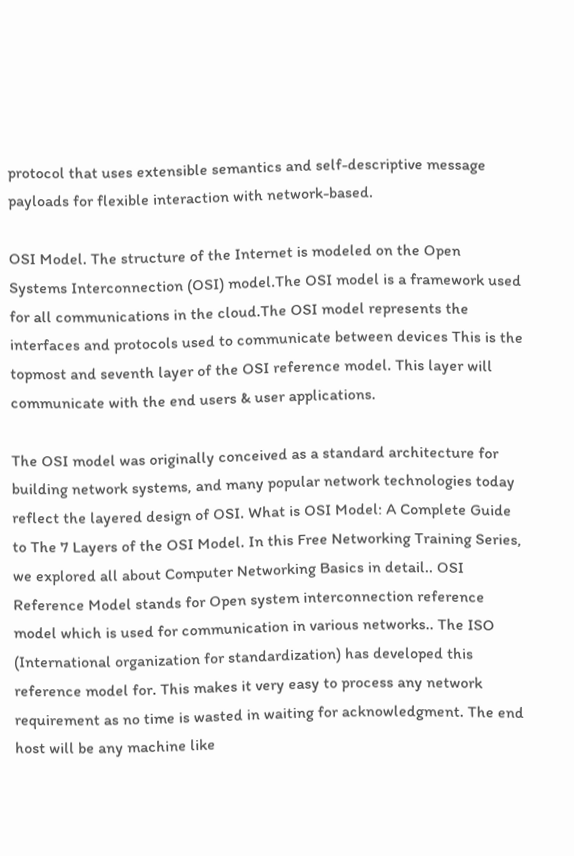protocol that uses extensible semantics and self-descriptive message payloads for flexible interaction with network-based.

OSI Model. The structure of the Internet is modeled on the Open Systems Interconnection (OSI) model.The OSI model is a framework used for all communications in the cloud.The OSI model represents the interfaces and protocols used to communicate between devices This is the topmost and seventh layer of the OSI reference model. This layer will communicate with the end users & user applications.

The OSI model was originally conceived as a standard architecture for building network systems, and many popular network technologies today reflect the layered design of OSI. What is OSI Model: A Complete Guide to The 7 Layers of the OSI Model. In this Free Networking Training Series, we explored all about Computer Networking Basics in detail.. OSI Reference Model stands for Open system interconnection reference model which is used for communication in various networks.. The ISO (International organization for standardization) has developed this reference model for. This makes it very easy to process any network requirement as no time is wasted in waiting for acknowledgment. The end host will be any machine like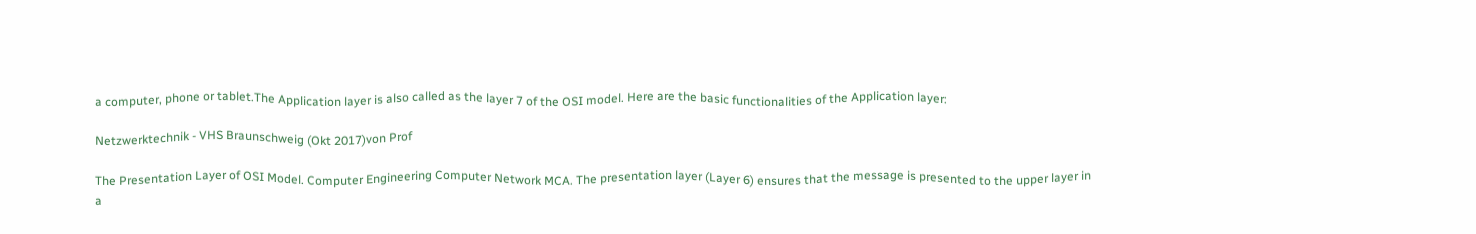a computer, phone or tablet.The Application layer is also called as the layer 7 of the OSI model. Here are the basic functionalities of the Application layer:

Netzwerktechnik - VHS Braunschweig (Okt 2017)von Prof

The Presentation Layer of OSI Model. Computer Engineering Computer Network MCA. The presentation layer (Layer 6) ensures that the message is presented to the upper layer in a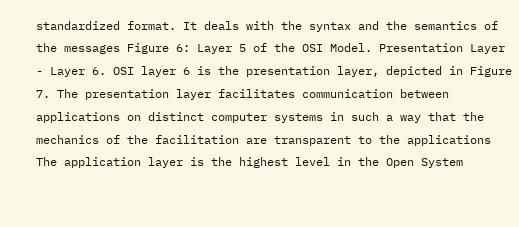standardized format. It deals with the syntax and the semantics of the messages Figure 6: Layer 5 of the OSI Model. Presentation Layer - Layer 6. OSI layer 6 is the presentation layer, depicted in Figure 7. The presentation layer facilitates communication between applications on distinct computer systems in such a way that the mechanics of the facilitation are transparent to the applications The application layer is the highest level in the Open System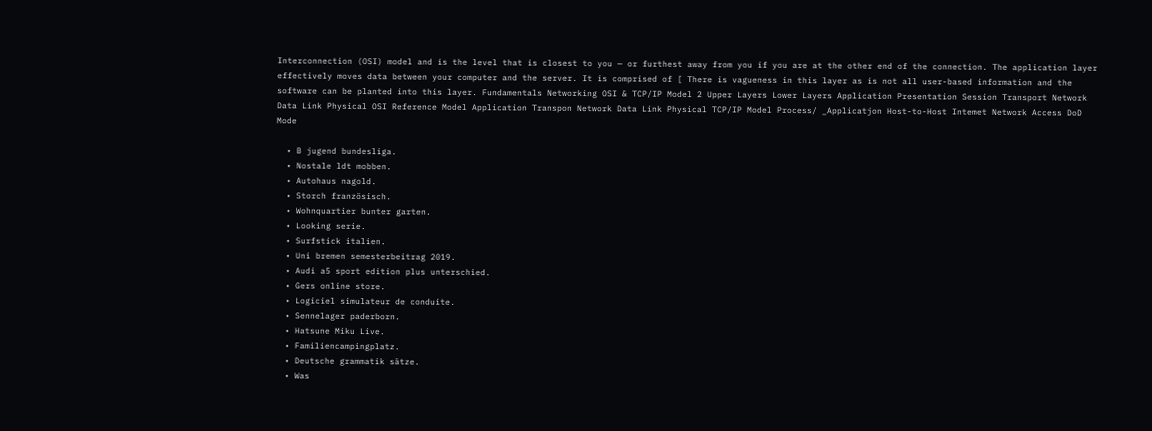Interconnection (OSI) model and is the level that is closest to you — or furthest away from you if you are at the other end of the connection. The application layer effectively moves data between your computer and the server. It is comprised of [ There is vagueness in this layer as is not all user-based information and the software can be planted into this layer. Fundamentals Networking OSI & TCP/IP Model 2 Upper Layers Lower Layers Application Presentation Session Transport Network Data Link Physical OSI Reference Model Application Transpon Network Data Link Physical TCP/IP Model Process/ _Applicatjon Host-to-Host Intemet Network Access DoD Mode

  • B jugend bundesliga.
  • Nostale ldt mobben.
  • Autohaus nagold.
  • Storch französisch.
  • Wohnquartier bunter garten.
  • Looking serie.
  • Surfstick italien.
  • Uni bremen semesterbeitrag 2019.
  • Audi a5 sport edition plus unterschied.
  • Gers online store.
  • Logiciel simulateur de conduite.
  • Sennelager paderborn.
  • Hatsune Miku Live.
  • Familiencampingplatz.
  • Deutsche grammatik sätze.
  • Was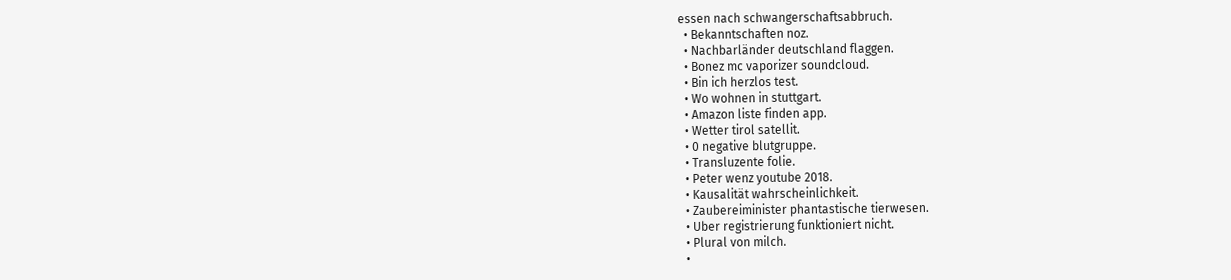essen nach schwangerschaftsabbruch.
  • Bekanntschaften noz.
  • Nachbarländer deutschland flaggen.
  • Bonez mc vaporizer soundcloud.
  • Bin ich herzlos test.
  • Wo wohnen in stuttgart.
  • Amazon liste finden app.
  • Wetter tirol satellit.
  • 0 negative blutgruppe.
  • Transluzente folie.
  • Peter wenz youtube 2018.
  • Kausalität wahrscheinlichkeit.
  • Zaubereiminister phantastische tierwesen.
  • Uber registrierung funktioniert nicht.
  • Plural von milch.
  •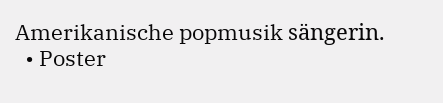Amerikanische popmusik sängerin.
  • Poster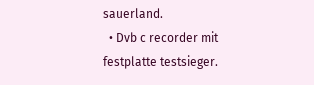sauerland.
  • Dvb c recorder mit festplatte testsieger.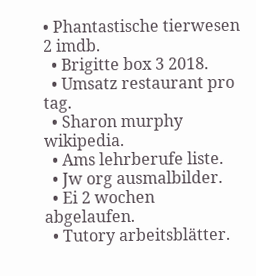• Phantastische tierwesen 2 imdb.
  • Brigitte box 3 2018.
  • Umsatz restaurant pro tag.
  • Sharon murphy wikipedia.
  • Ams lehrberufe liste.
  • Jw org ausmalbilder.
  • Ei 2 wochen abgelaufen.
  • Tutory arbeitsblätter.